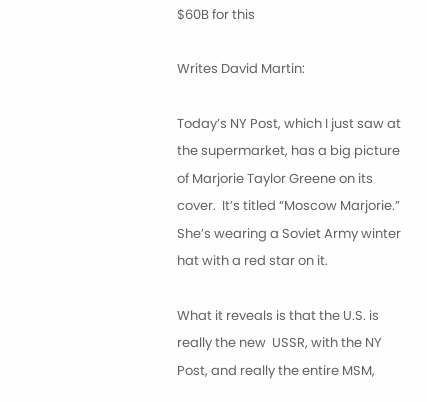$60B for this

Writes David Martin:

Today’s NY Post, which I just saw at the supermarket, has a big picture of Marjorie Taylor Greene on its cover.  It’s titled “Moscow Marjorie.”  She’s wearing a Soviet Army winter hat with a red star on it.

What it reveals is that the U.S. is really the new  USSR, with the NY Post, and really the entire MSM,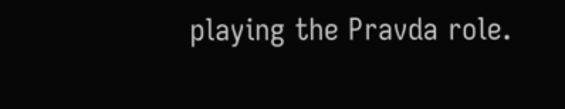playing the Pravda role.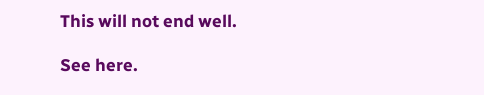This will not end well.

See here.